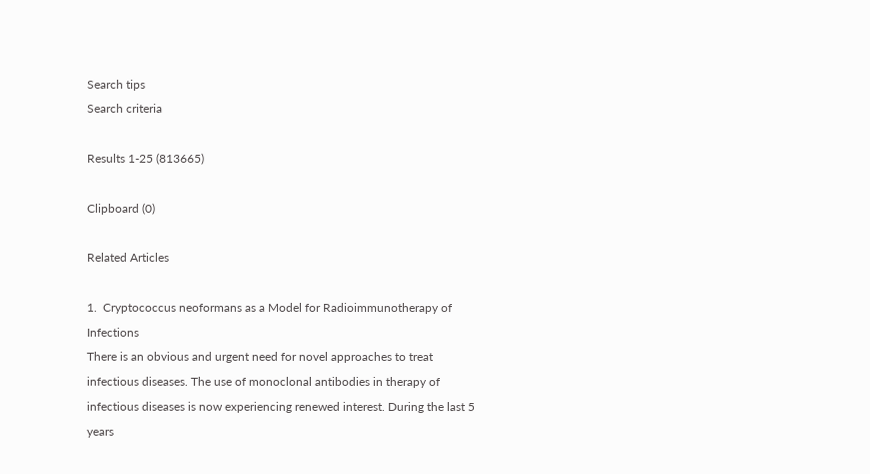Search tips
Search criteria

Results 1-25 (813665)

Clipboard (0)

Related Articles

1.  Cryptococcus neoformans as a Model for Radioimmunotherapy of Infections
There is an obvious and urgent need for novel approaches to treat infectious diseases. The use of monoclonal antibodies in therapy of infectious diseases is now experiencing renewed interest. During the last 5 years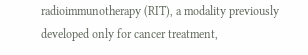radioimmunotherapy (RIT), a modality previously developed only for cancer treatment,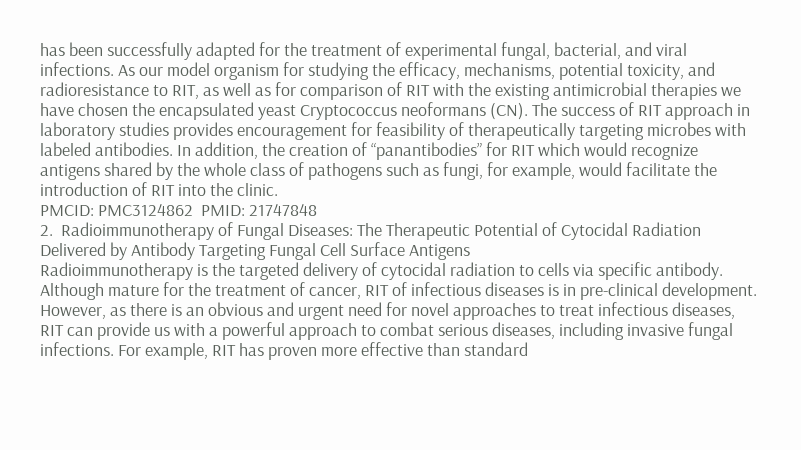has been successfully adapted for the treatment of experimental fungal, bacterial, and viral infections. As our model organism for studying the efficacy, mechanisms, potential toxicity, and radioresistance to RIT, as well as for comparison of RIT with the existing antimicrobial therapies we have chosen the encapsulated yeast Cryptococcus neoformans (CN). The success of RIT approach in laboratory studies provides encouragement for feasibility of therapeutically targeting microbes with labeled antibodies. In addition, the creation of “panantibodies” for RIT which would recognize antigens shared by the whole class of pathogens such as fungi, for example, would facilitate the introduction of RIT into the clinic.
PMCID: PMC3124862  PMID: 21747848
2.  Radioimmunotherapy of Fungal Diseases: The Therapeutic Potential of Cytocidal Radiation Delivered by Antibody Targeting Fungal Cell Surface Antigens
Radioimmunotherapy is the targeted delivery of cytocidal radiation to cells via specific antibody. Although mature for the treatment of cancer, RIT of infectious diseases is in pre-clinical development. However, as there is an obvious and urgent need for novel approaches to treat infectious diseases, RIT can provide us with a powerful approach to combat serious diseases, including invasive fungal infections. For example, RIT has proven more effective than standard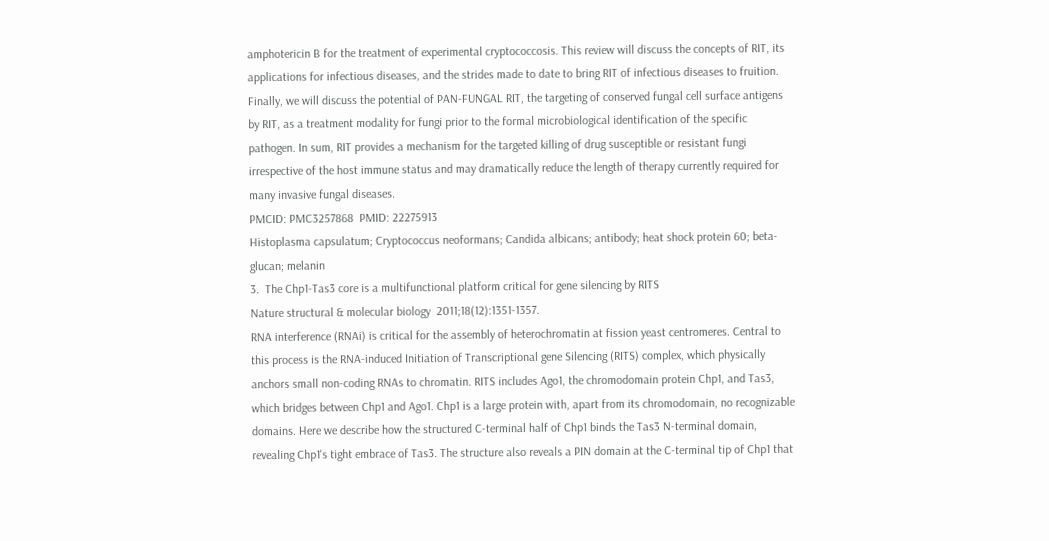amphotericin B for the treatment of experimental cryptococcosis. This review will discuss the concepts of RIT, its applications for infectious diseases, and the strides made to date to bring RIT of infectious diseases to fruition. Finally, we will discuss the potential of PAN-FUNGAL RIT, the targeting of conserved fungal cell surface antigens by RIT, as a treatment modality for fungi prior to the formal microbiological identification of the specific pathogen. In sum, RIT provides a mechanism for the targeted killing of drug susceptible or resistant fungi irrespective of the host immune status and may dramatically reduce the length of therapy currently required for many invasive fungal diseases.
PMCID: PMC3257868  PMID: 22275913
Histoplasma capsulatum; Cryptococcus neoformans; Candida albicans; antibody; heat shock protein 60; beta-glucan; melanin
3.  The Chp1-Tas3 core is a multifunctional platform critical for gene silencing by RITS
Nature structural & molecular biology  2011;18(12):1351-1357.
RNA interference (RNAi) is critical for the assembly of heterochromatin at fission yeast centromeres. Central to this process is the RNA-induced Initiation of Transcriptional gene Silencing (RITS) complex, which physically anchors small non-coding RNAs to chromatin. RITS includes Ago1, the chromodomain protein Chp1, and Tas3, which bridges between Chp1 and Ago1. Chp1 is a large protein with, apart from its chromodomain, no recognizable domains. Here we describe how the structured C-terminal half of Chp1 binds the Tas3 N-terminal domain, revealing Chp1's tight embrace of Tas3. The structure also reveals a PIN domain at the C-terminal tip of Chp1 that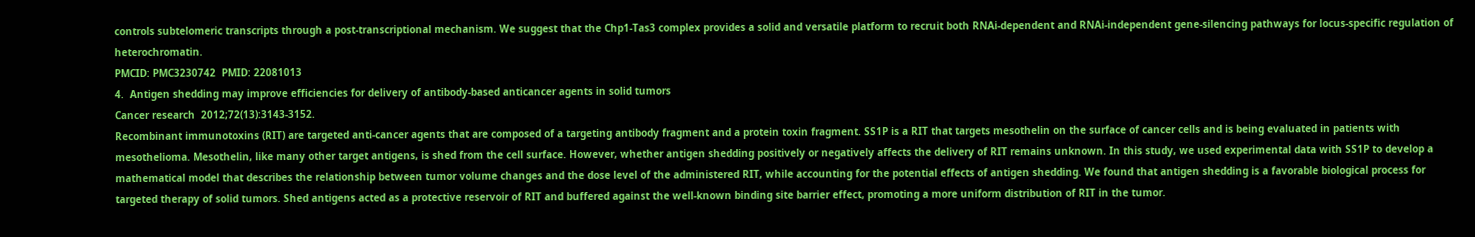controls subtelomeric transcripts through a post-transcriptional mechanism. We suggest that the Chp1-Tas3 complex provides a solid and versatile platform to recruit both RNAi-dependent and RNAi-independent gene-silencing pathways for locus-specific regulation of heterochromatin.
PMCID: PMC3230742  PMID: 22081013
4.  Antigen shedding may improve efficiencies for delivery of antibody-based anticancer agents in solid tumors
Cancer research  2012;72(13):3143-3152.
Recombinant immunotoxins (RIT) are targeted anti-cancer agents that are composed of a targeting antibody fragment and a protein toxin fragment. SS1P is a RIT that targets mesothelin on the surface of cancer cells and is being evaluated in patients with mesothelioma. Mesothelin, like many other target antigens, is shed from the cell surface. However, whether antigen shedding positively or negatively affects the delivery of RIT remains unknown. In this study, we used experimental data with SS1P to develop a mathematical model that describes the relationship between tumor volume changes and the dose level of the administered RIT, while accounting for the potential effects of antigen shedding. We found that antigen shedding is a favorable biological process for targeted therapy of solid tumors. Shed antigens acted as a protective reservoir of RIT and buffered against the well-known binding site barrier effect, promoting a more uniform distribution of RIT in the tumor.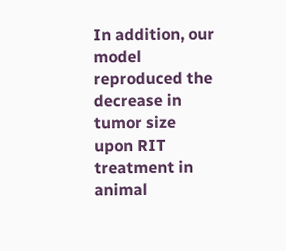In addition, our model reproduced the decrease in tumor size upon RIT treatment in animal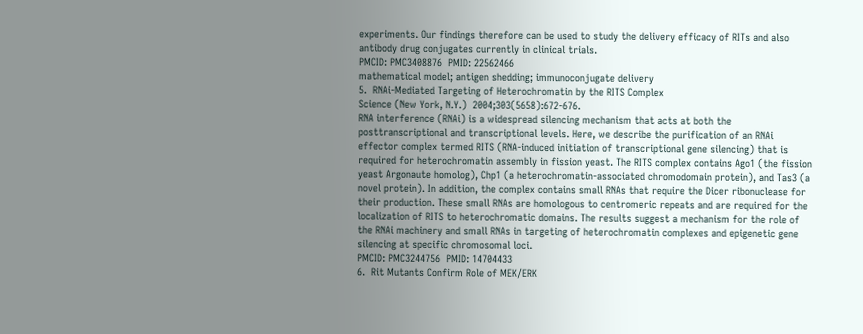experiments. Our findings therefore can be used to study the delivery efficacy of RITs and also antibody drug conjugates currently in clinical trials.
PMCID: PMC3408876  PMID: 22562466
mathematical model; antigen shedding; immunoconjugate delivery
5.  RNAi-Mediated Targeting of Heterochromatin by the RITS Complex
Science (New York, N.Y.)  2004;303(5658):672-676.
RNA interference (RNAi) is a widespread silencing mechanism that acts at both the posttranscriptional and transcriptional levels. Here, we describe the purification of an RNAi effector complex termed RITS (RNA-induced initiation of transcriptional gene silencing) that is required for heterochromatin assembly in fission yeast. The RITS complex contains Ago1 (the fission yeast Argonaute homolog), Chp1 (a heterochromatin-associated chromodomain protein), and Tas3 (a novel protein). In addition, the complex contains small RNAs that require the Dicer ribonuclease for their production. These small RNAs are homologous to centromeric repeats and are required for the localization of RITS to heterochromatic domains. The results suggest a mechanism for the role of the RNAi machinery and small RNAs in targeting of heterochromatin complexes and epigenetic gene silencing at specific chromosomal loci.
PMCID: PMC3244756  PMID: 14704433
6.  Rit Mutants Confirm Role of MEK/ERK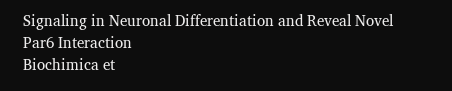Signaling in Neuronal Differentiation and Reveal Novel Par6 Interaction
Biochimica et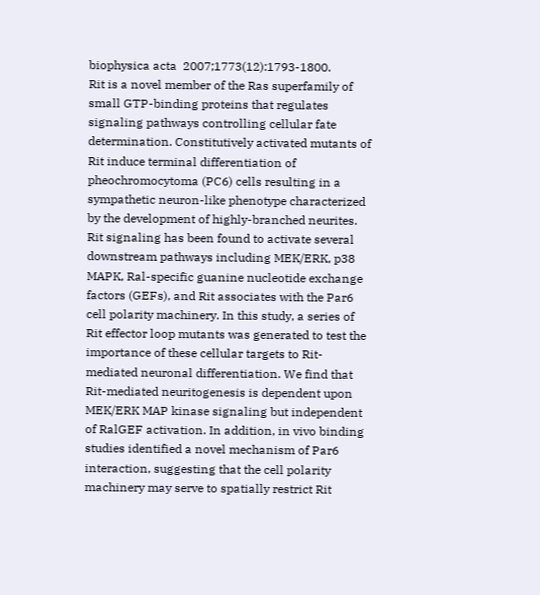biophysica acta  2007;1773(12):1793-1800.
Rit is a novel member of the Ras superfamily of small GTP-binding proteins that regulates signaling pathways controlling cellular fate determination. Constitutively activated mutants of Rit induce terminal differentiation of pheochromocytoma (PC6) cells resulting in a sympathetic neuron-like phenotype characterized by the development of highly-branched neurites. Rit signaling has been found to activate several downstream pathways including MEK/ERK, p38 MAPK, Ral-specific guanine nucleotide exchange factors (GEFs), and Rit associates with the Par6 cell polarity machinery. In this study, a series of Rit effector loop mutants was generated to test the importance of these cellular targets to Rit-mediated neuronal differentiation. We find that Rit-mediated neuritogenesis is dependent upon MEK/ERK MAP kinase signaling but independent of RalGEF activation. In addition, in vivo binding studies identified a novel mechanism of Par6 interaction, suggesting that the cell polarity machinery may serve to spatially restrict Rit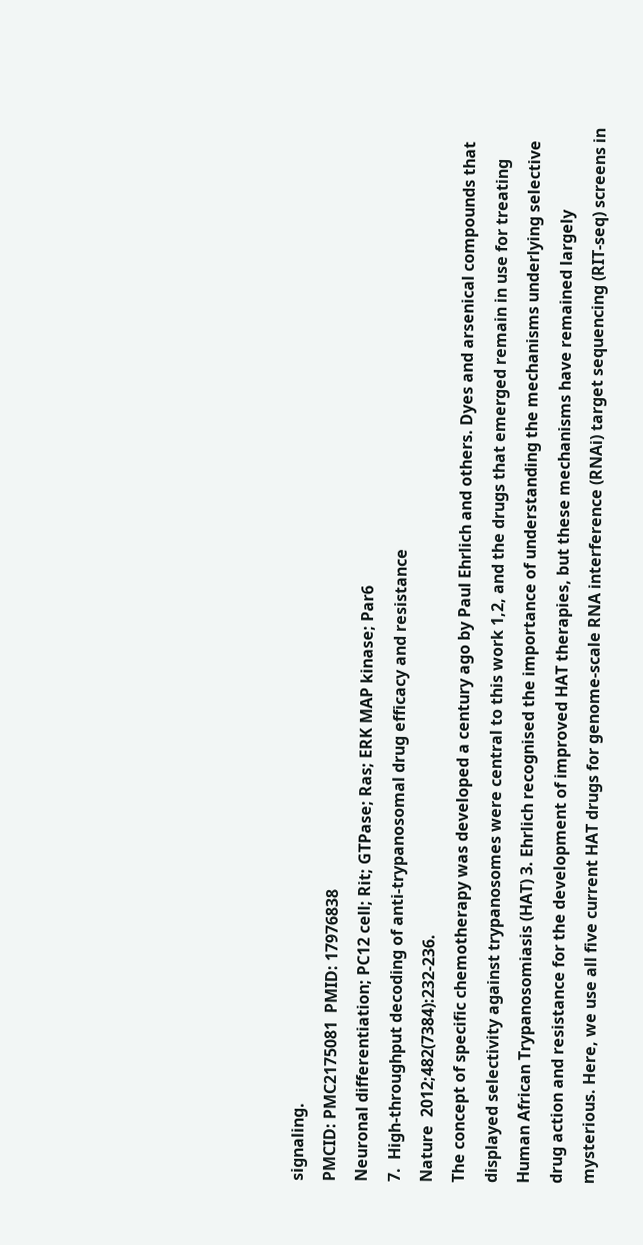signaling.
PMCID: PMC2175081  PMID: 17976838
Neuronal differentiation; PC12 cell; Rit; GTPase; Ras; ERK MAP kinase; Par6
7.  High-throughput decoding of anti-trypanosomal drug efficacy and resistance
Nature  2012;482(7384):232-236.
The concept of specific chemotherapy was developed a century ago by Paul Ehrlich and others. Dyes and arsenical compounds that displayed selectivity against trypanosomes were central to this work 1,2, and the drugs that emerged remain in use for treating Human African Trypanosomiasis (HAT) 3. Ehrlich recognised the importance of understanding the mechanisms underlying selective drug action and resistance for the development of improved HAT therapies, but these mechanisms have remained largely mysterious. Here, we use all five current HAT drugs for genome-scale RNA interference (RNAi) target sequencing (RIT-seq) screens in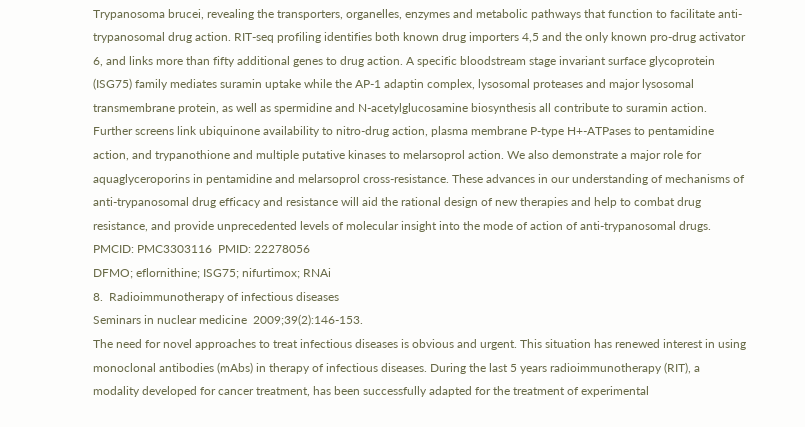Trypanosoma brucei, revealing the transporters, organelles, enzymes and metabolic pathways that function to facilitate anti-trypanosomal drug action. RIT-seq profiling identifies both known drug importers 4,5 and the only known pro-drug activator 6, and links more than fifty additional genes to drug action. A specific bloodstream stage invariant surface glycoprotein (ISG75) family mediates suramin uptake while the AP-1 adaptin complex, lysosomal proteases and major lysosomal transmembrane protein, as well as spermidine and N-acetylglucosamine biosynthesis all contribute to suramin action. Further screens link ubiquinone availability to nitro-drug action, plasma membrane P-type H+-ATPases to pentamidine action, and trypanothione and multiple putative kinases to melarsoprol action. We also demonstrate a major role for aquaglyceroporins in pentamidine and melarsoprol cross-resistance. These advances in our understanding of mechanisms of anti-trypanosomal drug efficacy and resistance will aid the rational design of new therapies and help to combat drug resistance, and provide unprecedented levels of molecular insight into the mode of action of anti-trypanosomal drugs.
PMCID: PMC3303116  PMID: 22278056
DFMO; eflornithine; ISG75; nifurtimox; RNAi
8.  Radioimmunotherapy of infectious diseases
Seminars in nuclear medicine  2009;39(2):146-153.
The need for novel approaches to treat infectious diseases is obvious and urgent. This situation has renewed interest in using monoclonal antibodies (mAbs) in therapy of infectious diseases. During the last 5 years radioimmunotherapy (RIT), a modality developed for cancer treatment, has been successfully adapted for the treatment of experimental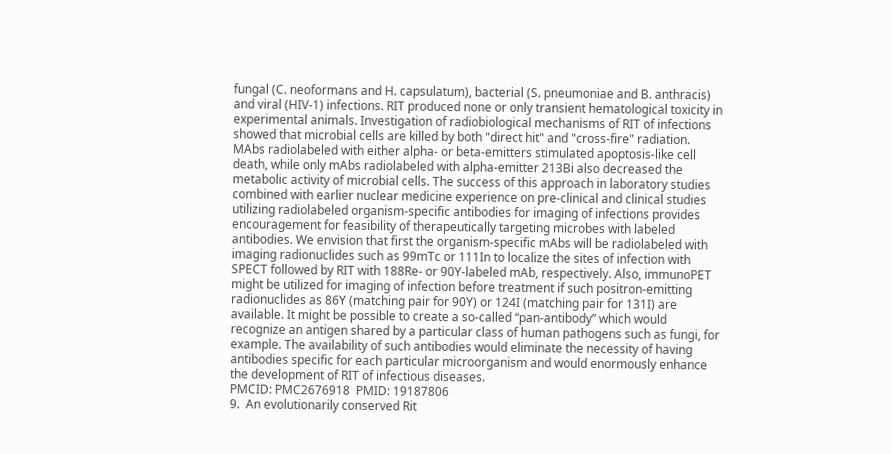fungal (C. neoformans and H. capsulatum), bacterial (S. pneumoniae and B. anthracis) and viral (HIV-1) infections. RIT produced none or only transient hematological toxicity in experimental animals. Investigation of radiobiological mechanisms of RIT of infections showed that microbial cells are killed by both "direct hit" and "cross-fire" radiation. MAbs radiolabeled with either alpha- or beta-emitters stimulated apoptosis-like cell death, while only mAbs radiolabeled with alpha-emitter 213Bi also decreased the metabolic activity of microbial cells. The success of this approach in laboratory studies combined with earlier nuclear medicine experience on pre-clinical and clinical studies utilizing radiolabeled organism-specific antibodies for imaging of infections provides encouragement for feasibility of therapeutically targeting microbes with labeled antibodies. We envision that first the organism-specific mAbs will be radiolabeled with imaging radionuclides such as 99mTc or 111In to localize the sites of infection with SPECT followed by RIT with 188Re- or 90Y-labeled mAb, respectively. Also, immunoPET might be utilized for imaging of infection before treatment if such positron-emitting radionuclides as 86Y (matching pair for 90Y) or 124I (matching pair for 131I) are available. It might be possible to create a so-called “pan-antibody” which would recognize an antigen shared by a particular class of human pathogens such as fungi, for example. The availability of such antibodies would eliminate the necessity of having antibodies specific for each particular microorganism and would enormously enhance the development of RIT of infectious diseases.
PMCID: PMC2676918  PMID: 19187806
9.  An evolutionarily conserved Rit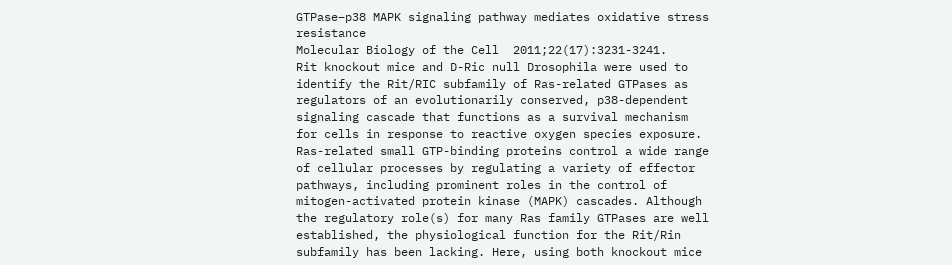GTPase–p38 MAPK signaling pathway mediates oxidative stress resistance
Molecular Biology of the Cell  2011;22(17):3231-3241.
Rit knockout mice and D-Ric null Drosophila were used to identify the Rit/RIC subfamily of Ras-related GTPases as regulators of an evolutionarily conserved, p38-dependent signaling cascade that functions as a survival mechanism for cells in response to reactive oxygen species exposure.
Ras-related small GTP-binding proteins control a wide range of cellular processes by regulating a variety of effector pathways, including prominent roles in the control of mitogen-activated protein kinase (MAPK) cascades. Although the regulatory role(s) for many Ras family GTPases are well established, the physiological function for the Rit/Rin subfamily has been lacking. Here, using both knockout mice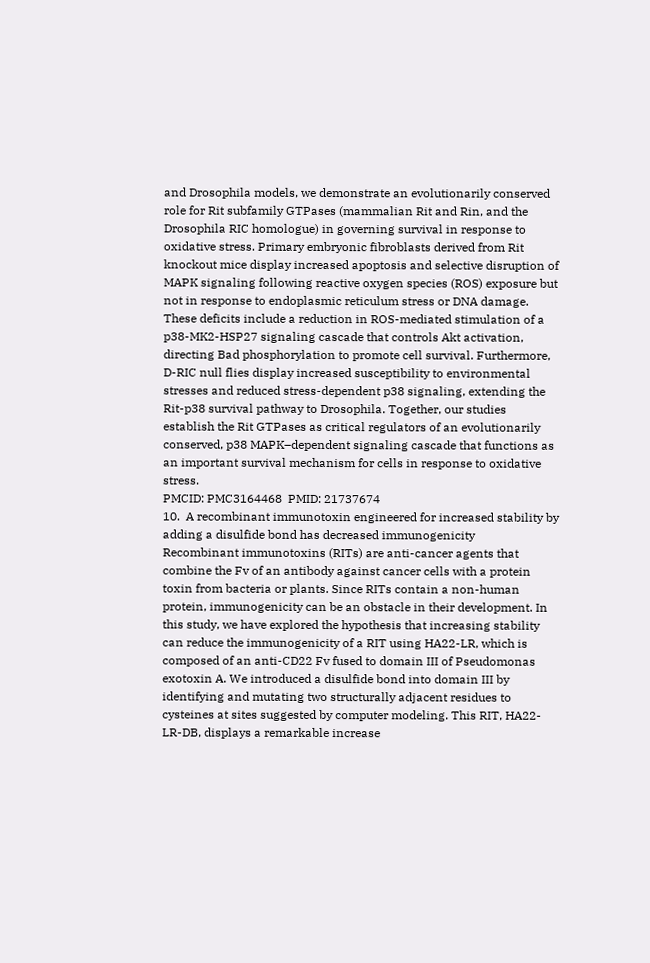and Drosophila models, we demonstrate an evolutionarily conserved role for Rit subfamily GTPases (mammalian Rit and Rin, and the Drosophila RIC homologue) in governing survival in response to oxidative stress. Primary embryonic fibroblasts derived from Rit knockout mice display increased apoptosis and selective disruption of MAPK signaling following reactive oxygen species (ROS) exposure but not in response to endoplasmic reticulum stress or DNA damage. These deficits include a reduction in ROS-mediated stimulation of a p38-MK2-HSP27 signaling cascade that controls Akt activation, directing Bad phosphorylation to promote cell survival. Furthermore, D-RIC null flies display increased susceptibility to environmental stresses and reduced stress-dependent p38 signaling, extending the Rit-p38 survival pathway to Drosophila. Together, our studies establish the Rit GTPases as critical regulators of an evolutionarily conserved, p38 MAPK–dependent signaling cascade that functions as an important survival mechanism for cells in response to oxidative stress.
PMCID: PMC3164468  PMID: 21737674
10.  A recombinant immunotoxin engineered for increased stability by adding a disulfide bond has decreased immunogenicity
Recombinant immunotoxins (RITs) are anti-cancer agents that combine the Fv of an antibody against cancer cells with a protein toxin from bacteria or plants. Since RITs contain a non-human protein, immunogenicity can be an obstacle in their development. In this study, we have explored the hypothesis that increasing stability can reduce the immunogenicity of a RIT using HA22-LR, which is composed of an anti-CD22 Fv fused to domain III of Pseudomonas exotoxin A. We introduced a disulfide bond into domain III by identifying and mutating two structurally adjacent residues to cysteines at sites suggested by computer modeling. This RIT, HA22-LR-DB, displays a remarkable increase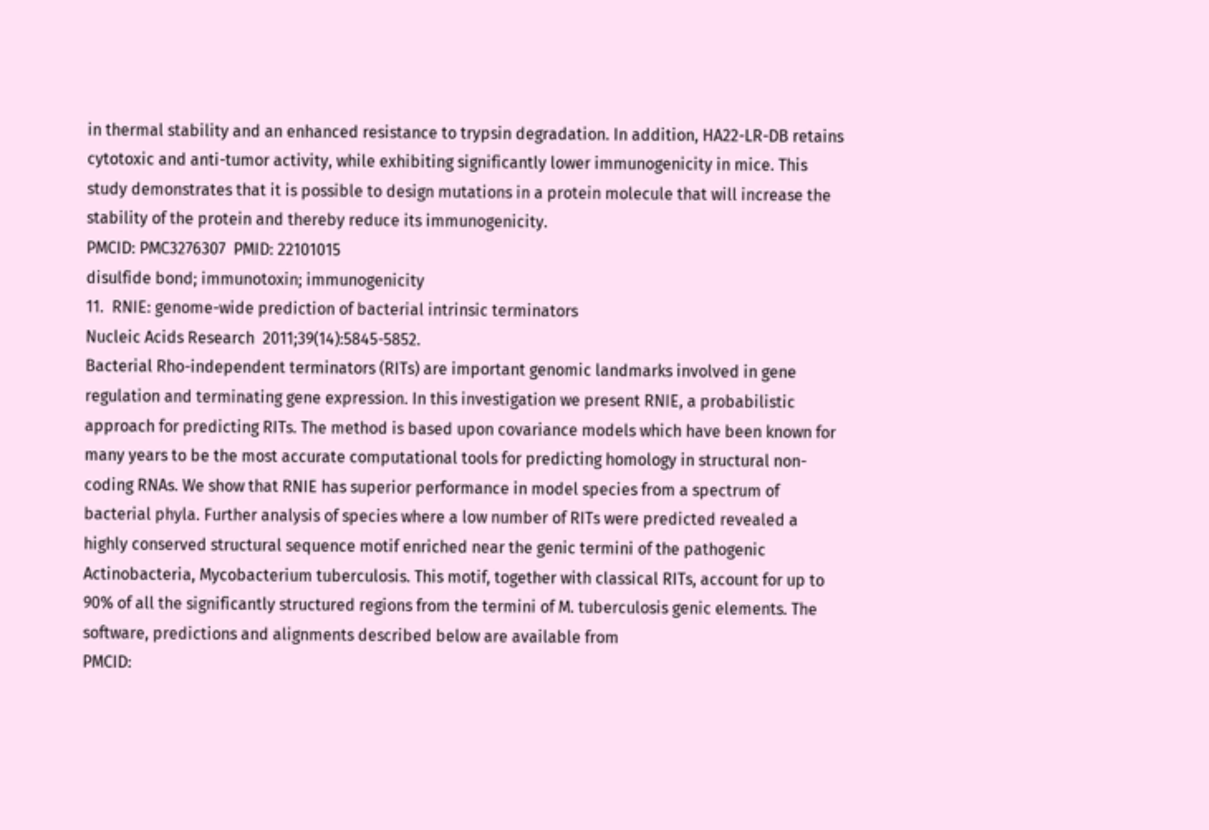in thermal stability and an enhanced resistance to trypsin degradation. In addition, HA22-LR-DB retains cytotoxic and anti-tumor activity, while exhibiting significantly lower immunogenicity in mice. This study demonstrates that it is possible to design mutations in a protein molecule that will increase the stability of the protein and thereby reduce its immunogenicity.
PMCID: PMC3276307  PMID: 22101015
disulfide bond; immunotoxin; immunogenicity
11.  RNIE: genome-wide prediction of bacterial intrinsic terminators
Nucleic Acids Research  2011;39(14):5845-5852.
Bacterial Rho-independent terminators (RITs) are important genomic landmarks involved in gene regulation and terminating gene expression. In this investigation we present RNIE, a probabilistic approach for predicting RITs. The method is based upon covariance models which have been known for many years to be the most accurate computational tools for predicting homology in structural non-coding RNAs. We show that RNIE has superior performance in model species from a spectrum of bacterial phyla. Further analysis of species where a low number of RITs were predicted revealed a highly conserved structural sequence motif enriched near the genic termini of the pathogenic Actinobacteria, Mycobacterium tuberculosis. This motif, together with classical RITs, account for up to 90% of all the significantly structured regions from the termini of M. tuberculosis genic elements. The software, predictions and alignments described below are available from
PMCID: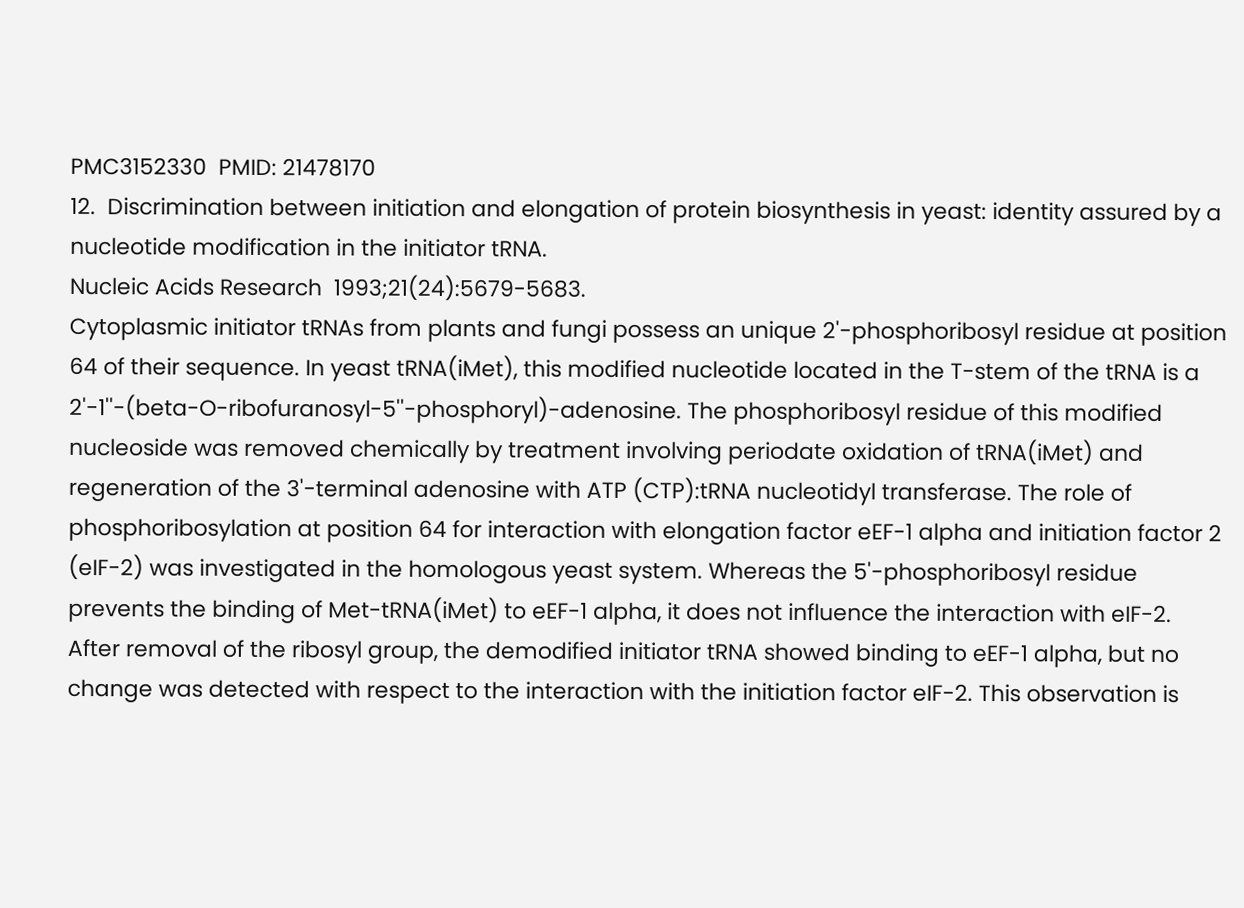PMC3152330  PMID: 21478170
12.  Discrimination between initiation and elongation of protein biosynthesis in yeast: identity assured by a nucleotide modification in the initiator tRNA.
Nucleic Acids Research  1993;21(24):5679-5683.
Cytoplasmic initiator tRNAs from plants and fungi possess an unique 2'-phosphoribosyl residue at position 64 of their sequence. In yeast tRNA(iMet), this modified nucleotide located in the T-stem of the tRNA is a 2'-1''-(beta-O-ribofuranosyl-5''-phosphoryl)-adenosine. The phosphoribosyl residue of this modified nucleoside was removed chemically by treatment involving periodate oxidation of tRNA(iMet) and regeneration of the 3'-terminal adenosine with ATP (CTP):tRNA nucleotidyl transferase. The role of phosphoribosylation at position 64 for interaction with elongation factor eEF-1 alpha and initiation factor 2 (eIF-2) was investigated in the homologous yeast system. Whereas the 5'-phosphoribosyl residue prevents the binding of Met-tRNA(iMet) to eEF-1 alpha, it does not influence the interaction with eIF-2. After removal of the ribosyl group, the demodified initiator tRNA showed binding to eEF-1 alpha, but no change was detected with respect to the interaction with the initiation factor eIF-2. This observation is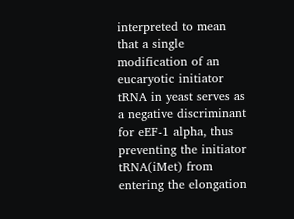interpreted to mean that a single modification of an eucaryotic initiator tRNA in yeast serves as a negative discriminant for eEF-1 alpha, thus preventing the initiator tRNA(iMet) from entering the elongation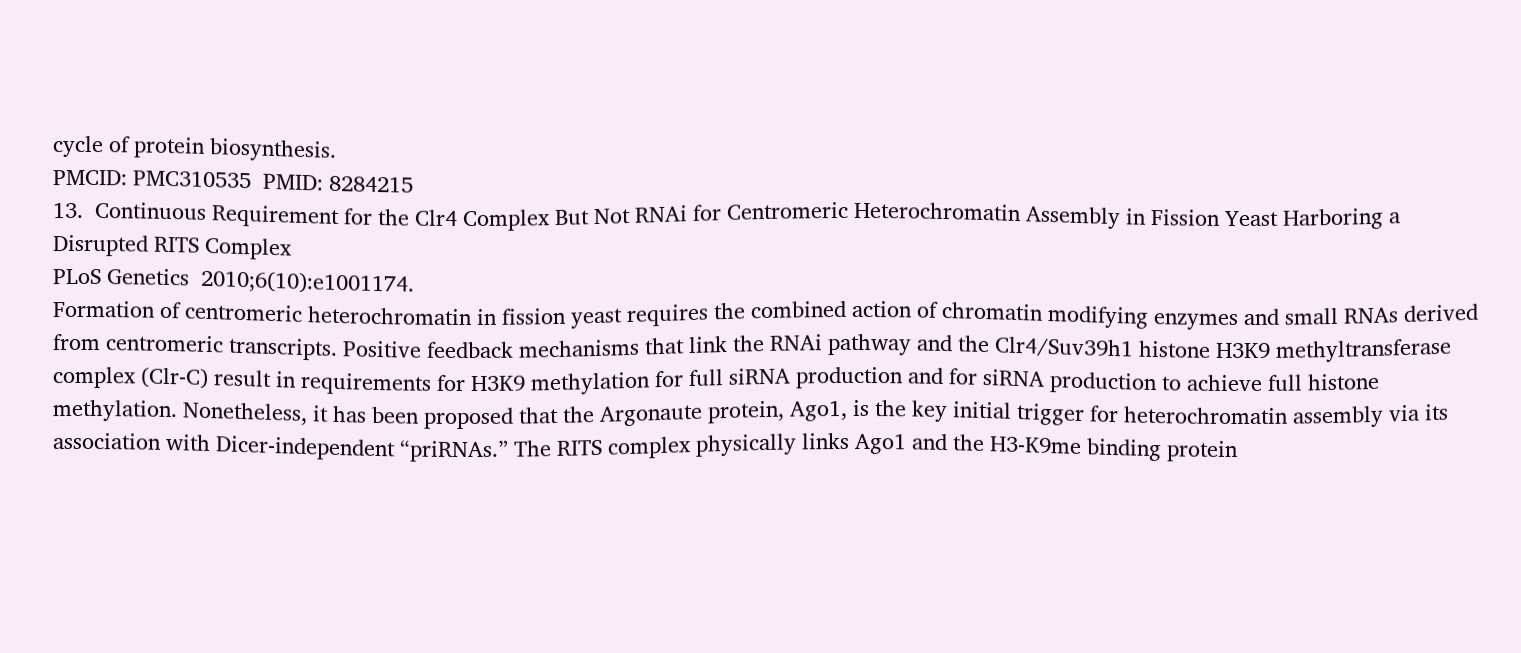cycle of protein biosynthesis.
PMCID: PMC310535  PMID: 8284215
13.  Continuous Requirement for the Clr4 Complex But Not RNAi for Centromeric Heterochromatin Assembly in Fission Yeast Harboring a Disrupted RITS Complex
PLoS Genetics  2010;6(10):e1001174.
Formation of centromeric heterochromatin in fission yeast requires the combined action of chromatin modifying enzymes and small RNAs derived from centromeric transcripts. Positive feedback mechanisms that link the RNAi pathway and the Clr4/Suv39h1 histone H3K9 methyltransferase complex (Clr-C) result in requirements for H3K9 methylation for full siRNA production and for siRNA production to achieve full histone methylation. Nonetheless, it has been proposed that the Argonaute protein, Ago1, is the key initial trigger for heterochromatin assembly via its association with Dicer-independent “priRNAs.” The RITS complex physically links Ago1 and the H3-K9me binding protein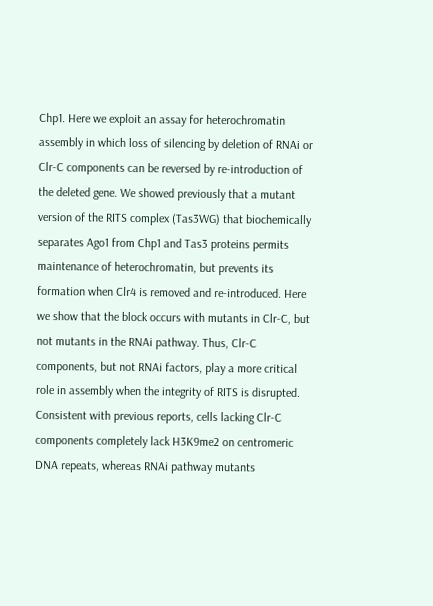Chp1. Here we exploit an assay for heterochromatin assembly in which loss of silencing by deletion of RNAi or Clr-C components can be reversed by re-introduction of the deleted gene. We showed previously that a mutant version of the RITS complex (Tas3WG) that biochemically separates Ago1 from Chp1 and Tas3 proteins permits maintenance of heterochromatin, but prevents its formation when Clr4 is removed and re-introduced. Here we show that the block occurs with mutants in Clr-C, but not mutants in the RNAi pathway. Thus, Clr-C components, but not RNAi factors, play a more critical role in assembly when the integrity of RITS is disrupted. Consistent with previous reports, cells lacking Clr-C components completely lack H3K9me2 on centromeric DNA repeats, whereas RNAi pathway mutants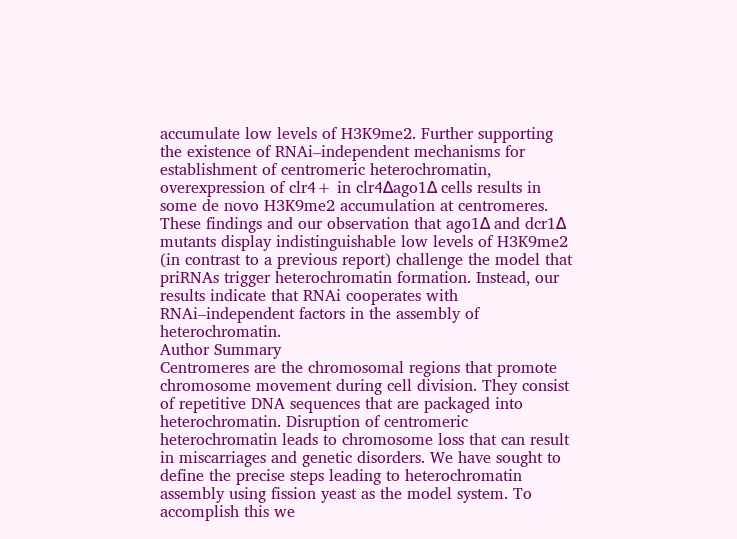accumulate low levels of H3K9me2. Further supporting the existence of RNAi–independent mechanisms for establishment of centromeric heterochromatin, overexpression of clr4+ in clr4Δago1Δ cells results in some de novo H3K9me2 accumulation at centromeres. These findings and our observation that ago1Δ and dcr1Δ mutants display indistinguishable low levels of H3K9me2 (in contrast to a previous report) challenge the model that priRNAs trigger heterochromatin formation. Instead, our results indicate that RNAi cooperates with RNAi–independent factors in the assembly of heterochromatin.
Author Summary
Centromeres are the chromosomal regions that promote chromosome movement during cell division. They consist of repetitive DNA sequences that are packaged into heterochromatin. Disruption of centromeric heterochromatin leads to chromosome loss that can result in miscarriages and genetic disorders. We have sought to define the precise steps leading to heterochromatin assembly using fission yeast as the model system. To accomplish this we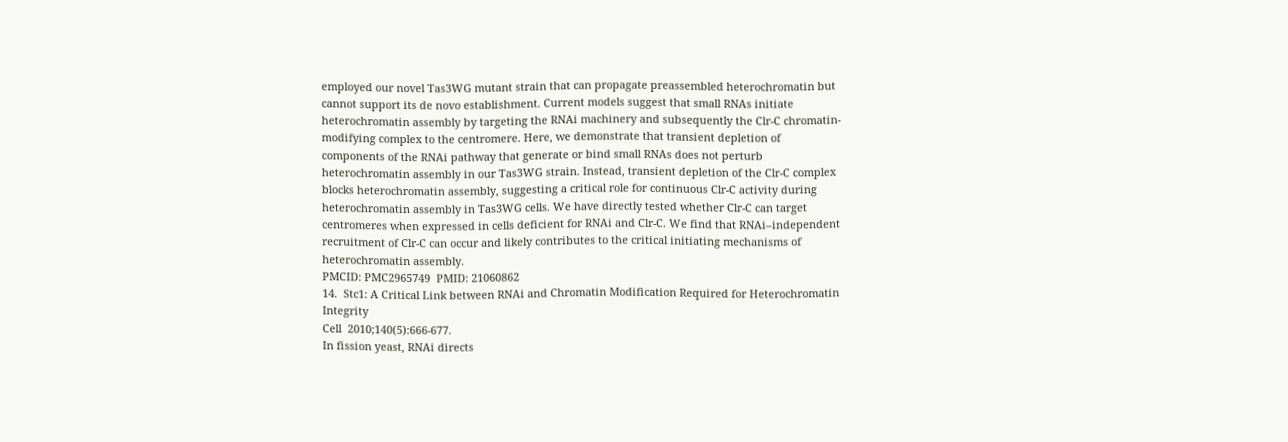employed our novel Tas3WG mutant strain that can propagate preassembled heterochromatin but cannot support its de novo establishment. Current models suggest that small RNAs initiate heterochromatin assembly by targeting the RNAi machinery and subsequently the Clr-C chromatin-modifying complex to the centromere. Here, we demonstrate that transient depletion of components of the RNAi pathway that generate or bind small RNAs does not perturb heterochromatin assembly in our Tas3WG strain. Instead, transient depletion of the Clr-C complex blocks heterochromatin assembly, suggesting a critical role for continuous Clr-C activity during heterochromatin assembly in Tas3WG cells. We have directly tested whether Clr-C can target centromeres when expressed in cells deficient for RNAi and Clr-C. We find that RNAi–independent recruitment of Clr-C can occur and likely contributes to the critical initiating mechanisms of heterochromatin assembly.
PMCID: PMC2965749  PMID: 21060862
14.  Stc1: A Critical Link between RNAi and Chromatin Modification Required for Heterochromatin Integrity
Cell  2010;140(5):666-677.
In fission yeast, RNAi directs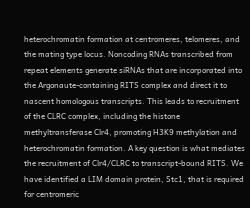heterochromatin formation at centromeres, telomeres, and the mating type locus. Noncoding RNAs transcribed from repeat elements generate siRNAs that are incorporated into the Argonaute-containing RITS complex and direct it to nascent homologous transcripts. This leads to recruitment of the CLRC complex, including the histone methyltransferase Clr4, promoting H3K9 methylation and heterochromatin formation. A key question is what mediates the recruitment of Clr4/CLRC to transcript-bound RITS. We have identified a LIM domain protein, Stc1, that is required for centromeric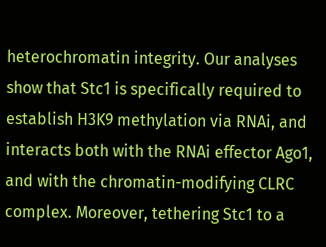heterochromatin integrity. Our analyses show that Stc1 is specifically required to establish H3K9 methylation via RNAi, and interacts both with the RNAi effector Ago1, and with the chromatin-modifying CLRC complex. Moreover, tethering Stc1 to a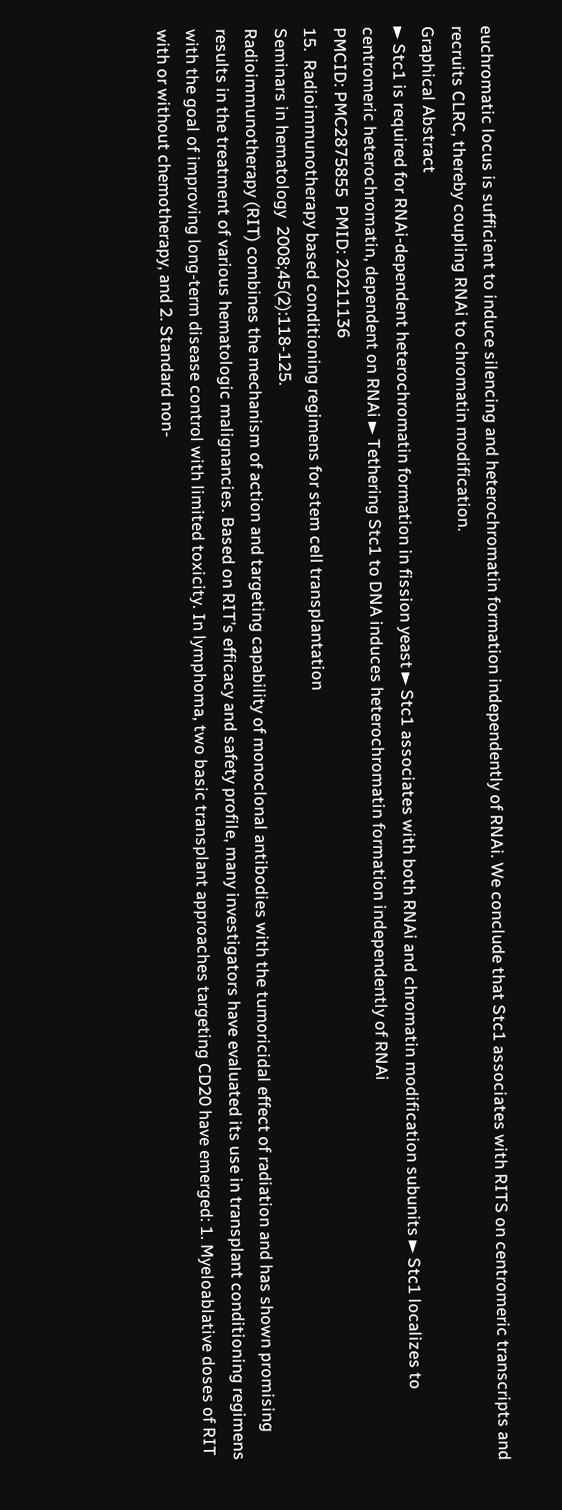euchromatic locus is sufficient to induce silencing and heterochromatin formation independently of RNAi. We conclude that Stc1 associates with RITS on centromeric transcripts and recruits CLRC, thereby coupling RNAi to chromatin modification.
Graphical Abstract
► Stc1 is required for RNAi-dependent heterochromatin formation in fission yeast ► Stc1 associates with both RNAi and chromatin modification subunits ► Stc1 localizes to centromeric heterochromatin, dependent on RNAi ► Tethering Stc1 to DNA induces heterochromatin formation independently of RNAi
PMCID: PMC2875855  PMID: 20211136
15.  Radioimmunotherapy based conditioning regimens for stem cell transplantation
Seminars in hematology  2008;45(2):118-125.
Radioimmunotherapy (RIT) combines the mechanism of action and targeting capability of monoclonal antibodies with the tumoricidal effect of radiation and has shown promising results in the treatment of various hematologic malignancies. Based on RIT’s efficacy and safety profile, many investigators have evaluated its use in transplant conditioning regimens with the goal of improving long-term disease control with limited toxicity. In lymphoma, two basic transplant approaches targeting CD20 have emerged: 1. Myeloablative doses of RIT with or without chemotherapy, and 2. Standard non-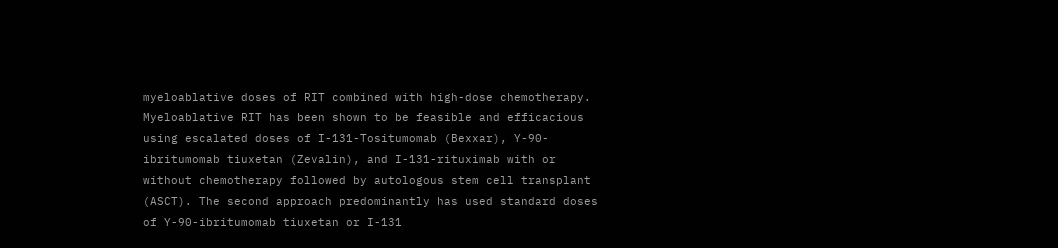myeloablative doses of RIT combined with high-dose chemotherapy. Myeloablative RIT has been shown to be feasible and efficacious using escalated doses of I-131-Tositumomab (Bexxar), Y-90-ibritumomab tiuxetan (Zevalin), and I-131-rituximab with or without chemotherapy followed by autologous stem cell transplant (ASCT). The second approach predominantly has used standard doses of Y-90-ibritumomab tiuxetan or I-131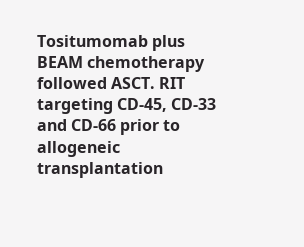Tositumomab plus BEAM chemotherapy followed ASCT. RIT targeting CD-45, CD-33 and CD-66 prior to allogeneic transplantation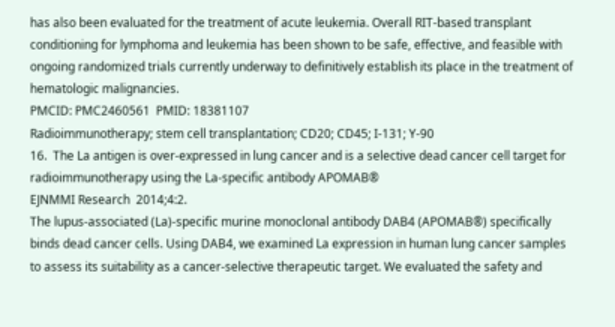has also been evaluated for the treatment of acute leukemia. Overall RIT-based transplant conditioning for lymphoma and leukemia has been shown to be safe, effective, and feasible with ongoing randomized trials currently underway to definitively establish its place in the treatment of hematologic malignancies.
PMCID: PMC2460561  PMID: 18381107
Radioimmunotherapy; stem cell transplantation; CD20; CD45; I-131; Y-90
16.  The La antigen is over-expressed in lung cancer and is a selective dead cancer cell target for radioimmunotherapy using the La-specific antibody APOMAB®
EJNMMI Research  2014;4:2.
The lupus-associated (La)-specific murine monoclonal antibody DAB4 (APOMAB®) specifically binds dead cancer cells. Using DAB4, we examined La expression in human lung cancer samples to assess its suitability as a cancer-selective therapeutic target. We evaluated the safety and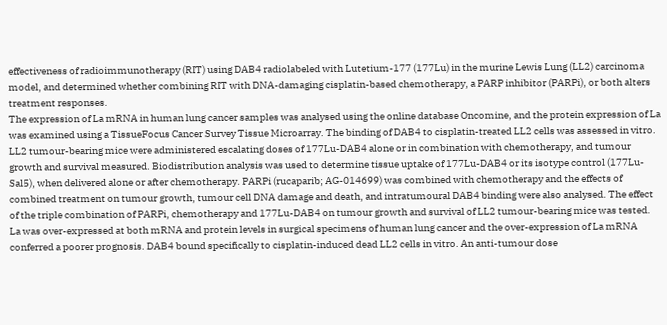effectiveness of radioimmunotherapy (RIT) using DAB4 radiolabeled with Lutetium-177 (177Lu) in the murine Lewis Lung (LL2) carcinoma model, and determined whether combining RIT with DNA-damaging cisplatin-based chemotherapy, a PARP inhibitor (PARPi), or both alters treatment responses.
The expression of La mRNA in human lung cancer samples was analysed using the online database Oncomine, and the protein expression of La was examined using a TissueFocus Cancer Survey Tissue Microarray. The binding of DAB4 to cisplatin-treated LL2 cells was assessed in vitro. LL2 tumour-bearing mice were administered escalating doses of 177Lu-DAB4 alone or in combination with chemotherapy, and tumour growth and survival measured. Biodistribution analysis was used to determine tissue uptake of 177Lu-DAB4 or its isotype control (177Lu-Sal5), when delivered alone or after chemotherapy. PARPi (rucaparib; AG-014699) was combined with chemotherapy and the effects of combined treatment on tumour growth, tumour cell DNA damage and death, and intratumoural DAB4 binding were also analysed. The effect of the triple combination of PARPi, chemotherapy and 177Lu-DAB4 on tumour growth and survival of LL2 tumour-bearing mice was tested.
La was over-expressed at both mRNA and protein levels in surgical specimens of human lung cancer and the over-expression of La mRNA conferred a poorer prognosis. DAB4 bound specifically to cisplatin-induced dead LL2 cells in vitro. An anti-tumour dose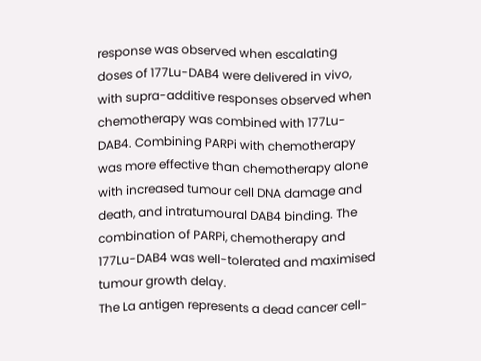response was observed when escalating doses of 177Lu-DAB4 were delivered in vivo, with supra-additive responses observed when chemotherapy was combined with 177Lu-DAB4. Combining PARPi with chemotherapy was more effective than chemotherapy alone with increased tumour cell DNA damage and death, and intratumoural DAB4 binding. The combination of PARPi, chemotherapy and 177Lu-DAB4 was well-tolerated and maximised tumour growth delay.
The La antigen represents a dead cancer cell-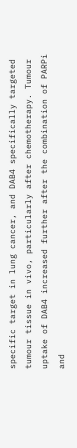specific target in lung cancer, and DAB4 specifically targeted tumour tissue in vivo, particularly after chemotherapy. Tumour uptake of DAB4 increased further after the combination of PARPi and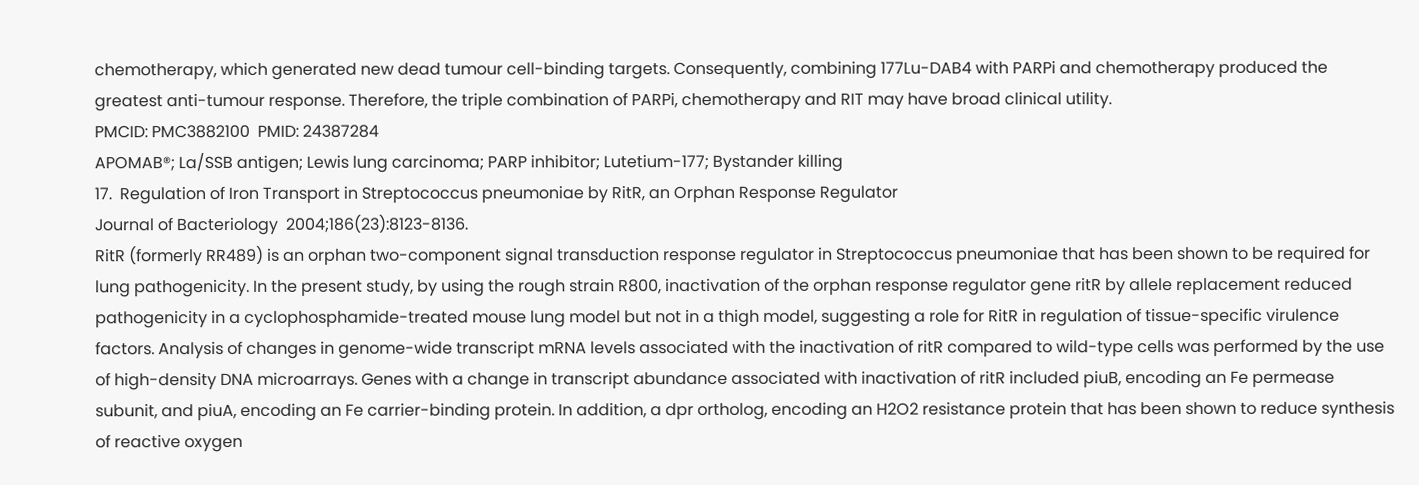chemotherapy, which generated new dead tumour cell-binding targets. Consequently, combining 177Lu-DAB4 with PARPi and chemotherapy produced the greatest anti-tumour response. Therefore, the triple combination of PARPi, chemotherapy and RIT may have broad clinical utility.
PMCID: PMC3882100  PMID: 24387284
APOMAB®; La/SSB antigen; Lewis lung carcinoma; PARP inhibitor; Lutetium-177; Bystander killing
17.  Regulation of Iron Transport in Streptococcus pneumoniae by RitR, an Orphan Response Regulator
Journal of Bacteriology  2004;186(23):8123-8136.
RitR (formerly RR489) is an orphan two-component signal transduction response regulator in Streptococcus pneumoniae that has been shown to be required for lung pathogenicity. In the present study, by using the rough strain R800, inactivation of the orphan response regulator gene ritR by allele replacement reduced pathogenicity in a cyclophosphamide-treated mouse lung model but not in a thigh model, suggesting a role for RitR in regulation of tissue-specific virulence factors. Analysis of changes in genome-wide transcript mRNA levels associated with the inactivation of ritR compared to wild-type cells was performed by the use of high-density DNA microarrays. Genes with a change in transcript abundance associated with inactivation of ritR included piuB, encoding an Fe permease subunit, and piuA, encoding an Fe carrier-binding protein. In addition, a dpr ortholog, encoding an H2O2 resistance protein that has been shown to reduce synthesis of reactive oxygen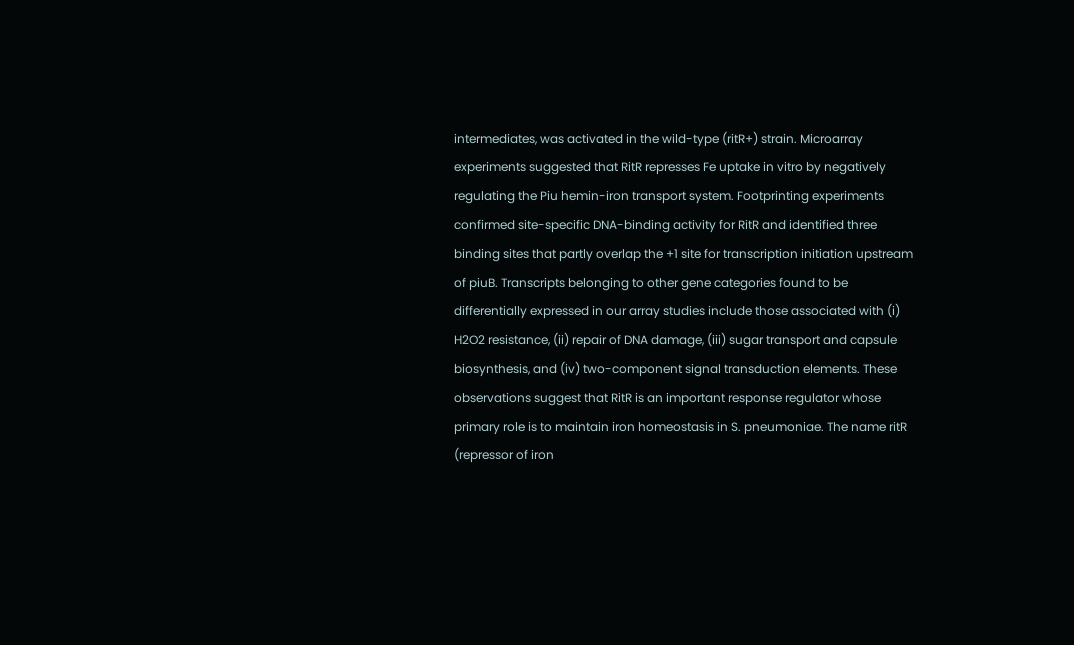intermediates, was activated in the wild-type (ritR+) strain. Microarray experiments suggested that RitR represses Fe uptake in vitro by negatively regulating the Piu hemin-iron transport system. Footprinting experiments confirmed site-specific DNA-binding activity for RitR and identified three binding sites that partly overlap the +1 site for transcription initiation upstream of piuB. Transcripts belonging to other gene categories found to be differentially expressed in our array studies include those associated with (i) H2O2 resistance, (ii) repair of DNA damage, (iii) sugar transport and capsule biosynthesis, and (iv) two-component signal transduction elements. These observations suggest that RitR is an important response regulator whose primary role is to maintain iron homeostasis in S. pneumoniae. The name ritR (repressor of iron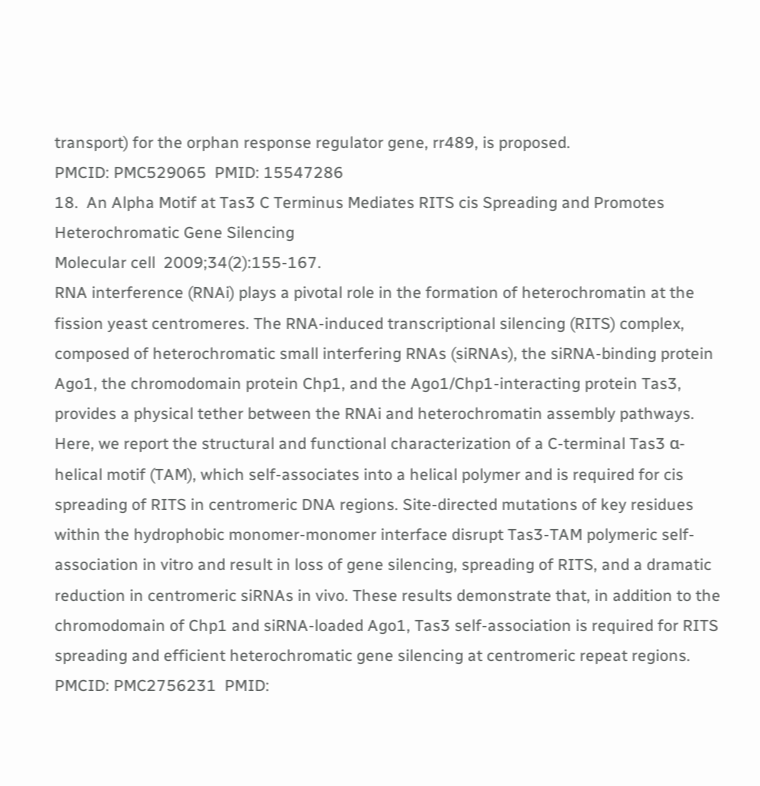transport) for the orphan response regulator gene, rr489, is proposed.
PMCID: PMC529065  PMID: 15547286
18.  An Alpha Motif at Tas3 C Terminus Mediates RITS cis Spreading and Promotes Heterochromatic Gene Silencing
Molecular cell  2009;34(2):155-167.
RNA interference (RNAi) plays a pivotal role in the formation of heterochromatin at the fission yeast centromeres. The RNA-induced transcriptional silencing (RITS) complex, composed of heterochromatic small interfering RNAs (siRNAs), the siRNA-binding protein Ago1, the chromodomain protein Chp1, and the Ago1/Chp1-interacting protein Tas3, provides a physical tether between the RNAi and heterochromatin assembly pathways. Here, we report the structural and functional characterization of a C-terminal Tas3 α-helical motif (TAM), which self-associates into a helical polymer and is required for cis spreading of RITS in centromeric DNA regions. Site-directed mutations of key residues within the hydrophobic monomer-monomer interface disrupt Tas3-TAM polymeric self-association in vitro and result in loss of gene silencing, spreading of RITS, and a dramatic reduction in centromeric siRNAs in vivo. These results demonstrate that, in addition to the chromodomain of Chp1 and siRNA-loaded Ago1, Tas3 self-association is required for RITS spreading and efficient heterochromatic gene silencing at centromeric repeat regions.
PMCID: PMC2756231  PMID: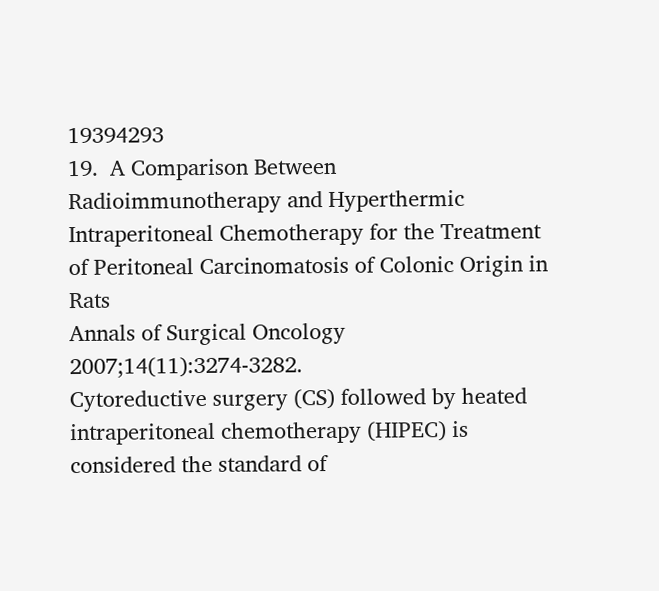19394293
19.  A Comparison Between Radioimmunotherapy and Hyperthermic Intraperitoneal Chemotherapy for the Treatment of Peritoneal Carcinomatosis of Colonic Origin in Rats
Annals of Surgical Oncology  2007;14(11):3274-3282.
Cytoreductive surgery (CS) followed by heated intraperitoneal chemotherapy (HIPEC) is considered the standard of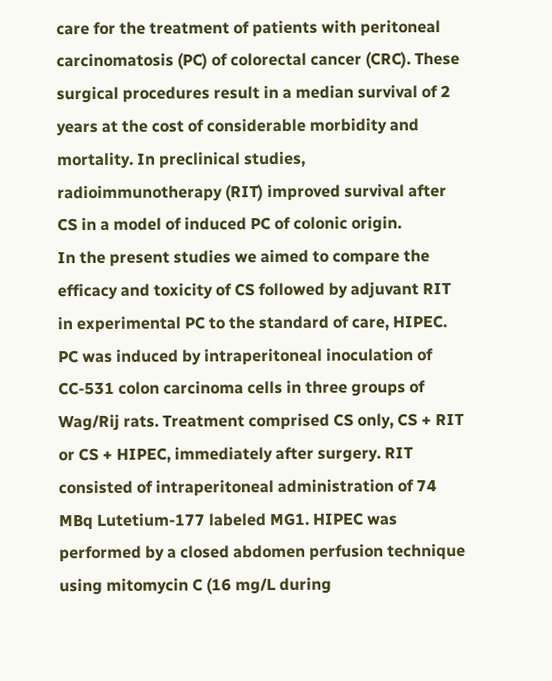care for the treatment of patients with peritoneal carcinomatosis (PC) of colorectal cancer (CRC). These surgical procedures result in a median survival of 2 years at the cost of considerable morbidity and mortality. In preclinical studies, radioimmunotherapy (RIT) improved survival after CS in a model of induced PC of colonic origin.
In the present studies we aimed to compare the efficacy and toxicity of CS followed by adjuvant RIT in experimental PC to the standard of care, HIPEC.
PC was induced by intraperitoneal inoculation of CC-531 colon carcinoma cells in three groups of Wag/Rij rats. Treatment comprised CS only, CS + RIT or CS + HIPEC, immediately after surgery. RIT consisted of intraperitoneal administration of 74 MBq Lutetium-177 labeled MG1. HIPEC was performed by a closed abdomen perfusion technique using mitomycin C (16 mg/L during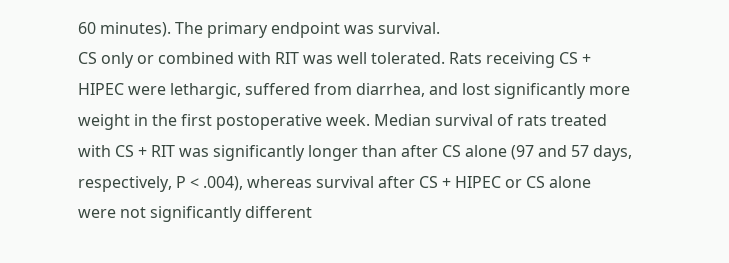60 minutes). The primary endpoint was survival.
CS only or combined with RIT was well tolerated. Rats receiving CS + HIPEC were lethargic, suffered from diarrhea, and lost significantly more weight in the first postoperative week. Median survival of rats treated with CS + RIT was significantly longer than after CS alone (97 and 57 days, respectively, P < .004), whereas survival after CS + HIPEC or CS alone were not significantly different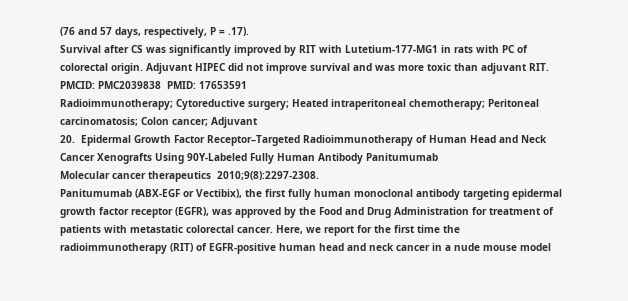(76 and 57 days, respectively, P = .17).
Survival after CS was significantly improved by RIT with Lutetium-177-MG1 in rats with PC of colorectal origin. Adjuvant HIPEC did not improve survival and was more toxic than adjuvant RIT.
PMCID: PMC2039838  PMID: 17653591
Radioimmunotherapy; Cytoreductive surgery; Heated intraperitoneal chemotherapy; Peritoneal carcinomatosis; Colon cancer; Adjuvant
20.  Epidermal Growth Factor Receptor–Targeted Radioimmunotherapy of Human Head and Neck Cancer Xenografts Using 90Y-Labeled Fully Human Antibody Panitumumab
Molecular cancer therapeutics  2010;9(8):2297-2308.
Panitumumab (ABX-EGF or Vectibix), the first fully human monoclonal antibody targeting epidermal growth factor receptor (EGFR), was approved by the Food and Drug Administration for treatment of patients with metastatic colorectal cancer. Here, we report for the first time the radioimmunotherapy (RIT) of EGFR-positive human head and neck cancer in a nude mouse model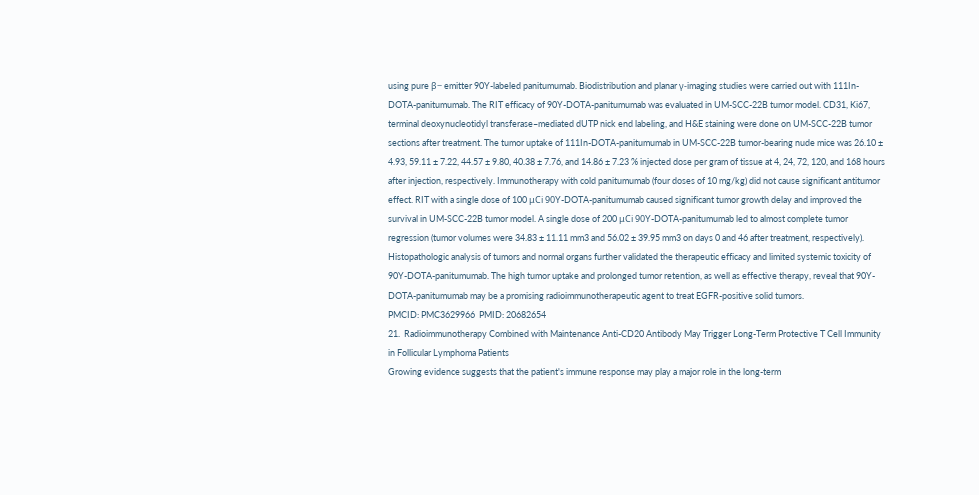using pure β− emitter 90Y-labeled panitumumab. Biodistribution and planar γ-imaging studies were carried out with 111In-DOTA-panitumumab. The RIT efficacy of 90Y-DOTA-panitumumab was evaluated in UM-SCC-22B tumor model. CD31, Ki67, terminal deoxynucleotidyl transferase–mediated dUTP nick end labeling, and H&E staining were done on UM-SCC-22B tumor sections after treatment. The tumor uptake of 111In-DOTA-panitumumab in UM-SCC-22B tumor-bearing nude mice was 26.10 ± 4.93, 59.11 ± 7.22, 44.57 ± 9.80, 40.38 ± 7.76, and 14.86 ± 7.23 % injected dose per gram of tissue at 4, 24, 72, 120, and 168 hours after injection, respectively. Immunotherapy with cold panitumumab (four doses of 10 mg/kg) did not cause significant antitumor effect. RIT with a single dose of 100 μCi 90Y-DOTA-panitumumab caused significant tumor growth delay and improved the survival in UM-SCC-22B tumor model. A single dose of 200 μCi 90Y-DOTA-panitumumab led to almost complete tumor regression (tumor volumes were 34.83 ± 11.11 mm3 and 56.02 ± 39.95 mm3 on days 0 and 46 after treatment, respectively). Histopathologic analysis of tumors and normal organs further validated the therapeutic efficacy and limited systemic toxicity of 90Y-DOTA-panitumumab. The high tumor uptake and prolonged tumor retention, as well as effective therapy, reveal that 90Y-DOTA-panitumumab may be a promising radioimmunotherapeutic agent to treat EGFR-positive solid tumors.
PMCID: PMC3629966  PMID: 20682654
21.  Radioimmunotherapy Combined with Maintenance Anti-CD20 Antibody May Trigger Long-Term Protective T Cell Immunity in Follicular Lymphoma Patients
Growing evidence suggests that the patient's immune response may play a major role in the long-term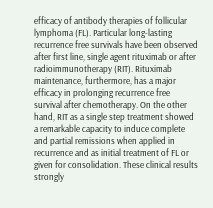efficacy of antibody therapies of follicular lymphoma (FL). Particular long-lasting recurrence free survivals have been observed after first line, single agent rituximab or after radioimmunotherapy (RIT). Rituximab maintenance, furthermore, has a major efficacy in prolonging recurrence free survival after chemotherapy. On the other hand, RIT as a single step treatment showed a remarkable capacity to induce complete and partial remissions when applied in recurrence and as initial treatment of FL or given for consolidation. These clinical results strongly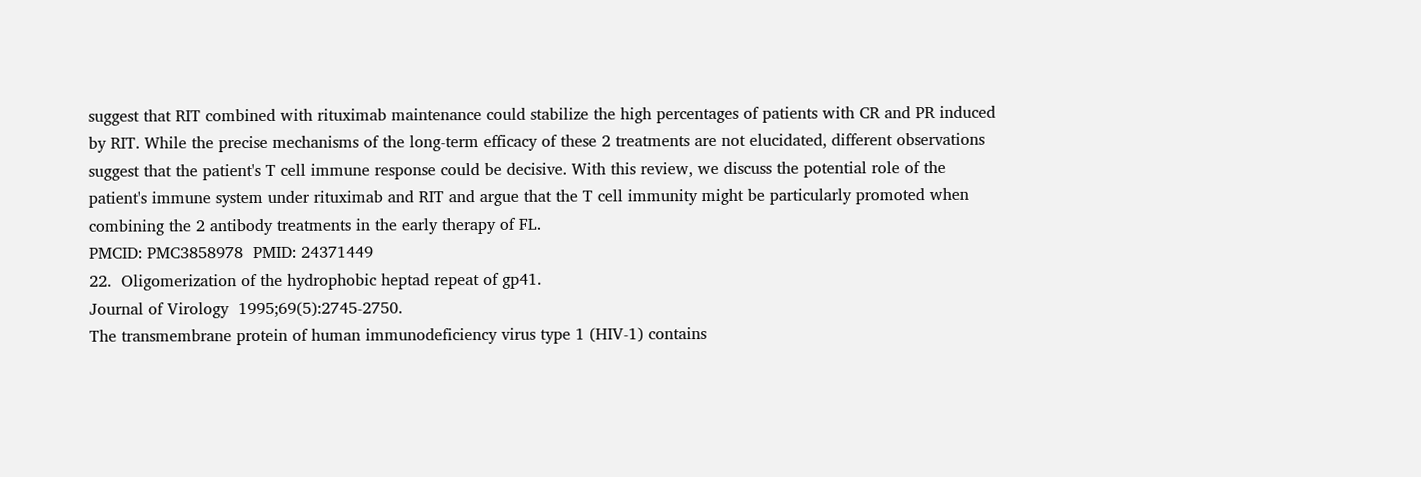suggest that RIT combined with rituximab maintenance could stabilize the high percentages of patients with CR and PR induced by RIT. While the precise mechanisms of the long-term efficacy of these 2 treatments are not elucidated, different observations suggest that the patient's T cell immune response could be decisive. With this review, we discuss the potential role of the patient's immune system under rituximab and RIT and argue that the T cell immunity might be particularly promoted when combining the 2 antibody treatments in the early therapy of FL.
PMCID: PMC3858978  PMID: 24371449
22.  Oligomerization of the hydrophobic heptad repeat of gp41.
Journal of Virology  1995;69(5):2745-2750.
The transmembrane protein of human immunodeficiency virus type 1 (HIV-1) contains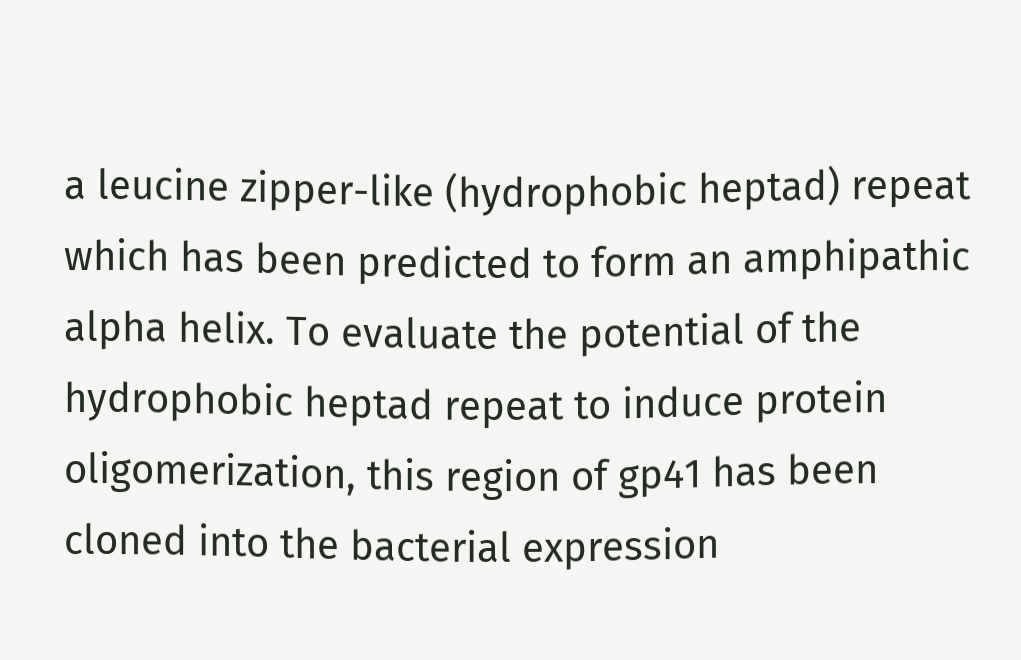a leucine zipper-like (hydrophobic heptad) repeat which has been predicted to form an amphipathic alpha helix. To evaluate the potential of the hydrophobic heptad repeat to induce protein oligomerization, this region of gp41 has been cloned into the bacterial expression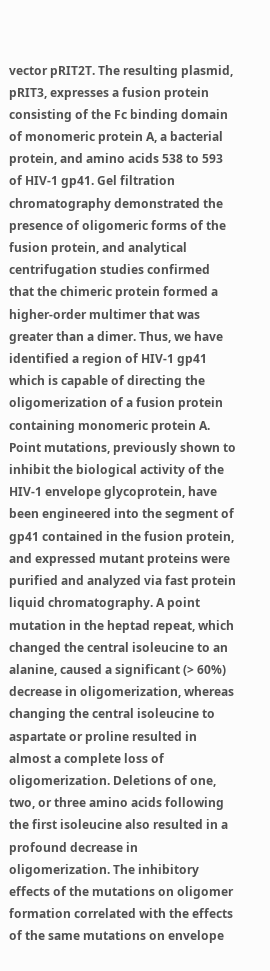vector pRIT2T. The resulting plasmid, pRIT3, expresses a fusion protein consisting of the Fc binding domain of monomeric protein A, a bacterial protein, and amino acids 538 to 593 of HIV-1 gp41. Gel filtration chromatography demonstrated the presence of oligomeric forms of the fusion protein, and analytical centrifugation studies confirmed that the chimeric protein formed a higher-order multimer that was greater than a dimer. Thus, we have identified a region of HIV-1 gp41 which is capable of directing the oligomerization of a fusion protein containing monomeric protein A. Point mutations, previously shown to inhibit the biological activity of the HIV-1 envelope glycoprotein, have been engineered into the segment of gp41 contained in the fusion protein, and expressed mutant proteins were purified and analyzed via fast protein liquid chromatography. A point mutation in the heptad repeat, which changed the central isoleucine to an alanine, caused a significant (> 60%) decrease in oligomerization, whereas changing the central isoleucine to aspartate or proline resulted in almost a complete loss of oligomerization. Deletions of one, two, or three amino acids following the first isoleucine also resulted in a profound decrease in oligomerization. The inhibitory effects of the mutations on oligomer formation correlated with the effects of the same mutations on envelope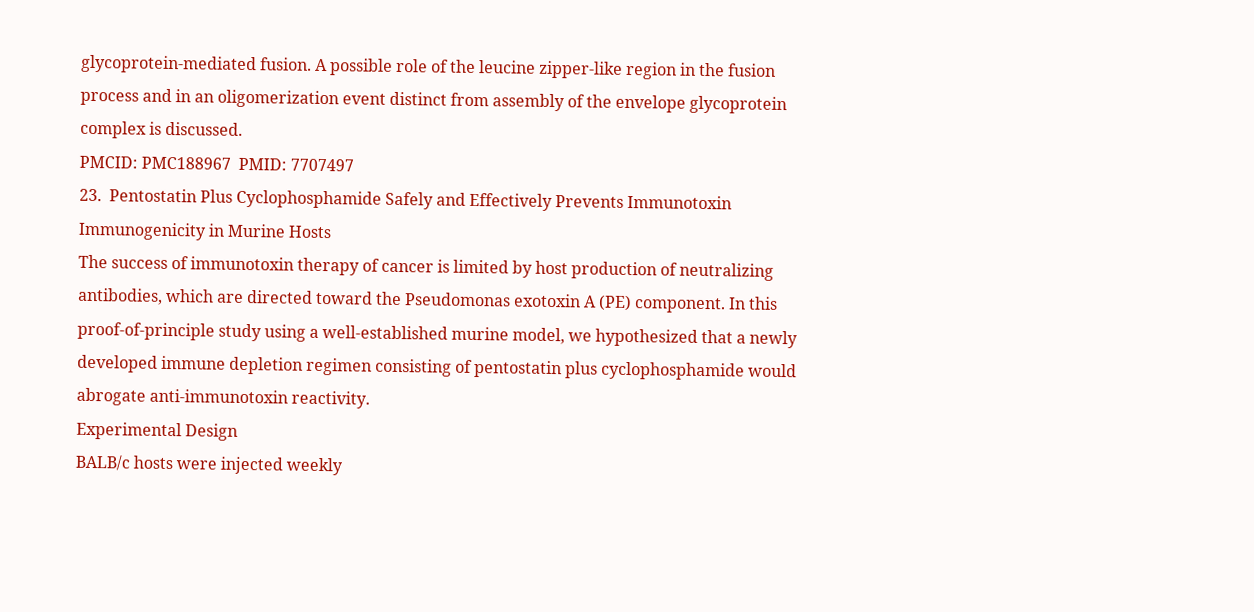glycoprotein-mediated fusion. A possible role of the leucine zipper-like region in the fusion process and in an oligomerization event distinct from assembly of the envelope glycoprotein complex is discussed.
PMCID: PMC188967  PMID: 7707497
23.  Pentostatin Plus Cyclophosphamide Safely and Effectively Prevents Immunotoxin Immunogenicity in Murine Hosts
The success of immunotoxin therapy of cancer is limited by host production of neutralizing antibodies, which are directed toward the Pseudomonas exotoxin A (PE) component. In this proof-of-principle study using a well-established murine model, we hypothesized that a newly developed immune depletion regimen consisting of pentostatin plus cyclophosphamide would abrogate anti-immunotoxin reactivity.
Experimental Design
BALB/c hosts were injected weekly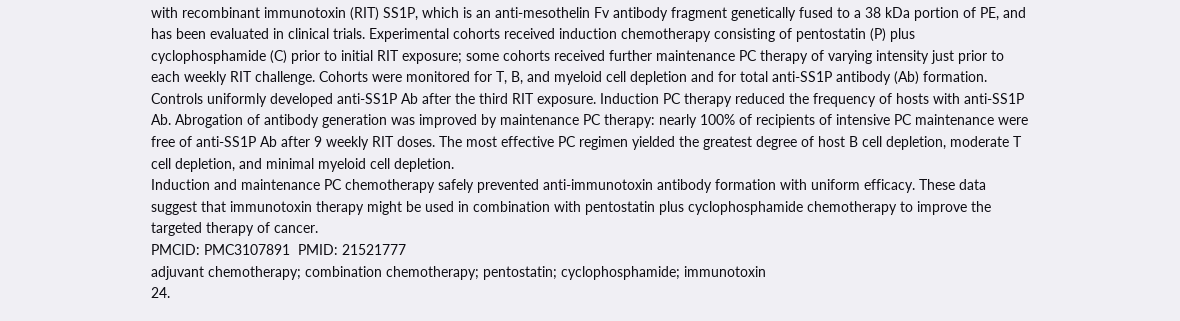with recombinant immunotoxin (RIT) SS1P, which is an anti-mesothelin Fv antibody fragment genetically fused to a 38 kDa portion of PE, and has been evaluated in clinical trials. Experimental cohorts received induction chemotherapy consisting of pentostatin (P) plus cyclophosphamide (C) prior to initial RIT exposure; some cohorts received further maintenance PC therapy of varying intensity just prior to each weekly RIT challenge. Cohorts were monitored for T, B, and myeloid cell depletion and for total anti-SS1P antibody (Ab) formation.
Controls uniformly developed anti-SS1P Ab after the third RIT exposure. Induction PC therapy reduced the frequency of hosts with anti-SS1P Ab. Abrogation of antibody generation was improved by maintenance PC therapy: nearly 100% of recipients of intensive PC maintenance were free of anti-SS1P Ab after 9 weekly RIT doses. The most effective PC regimen yielded the greatest degree of host B cell depletion, moderate T cell depletion, and minimal myeloid cell depletion.
Induction and maintenance PC chemotherapy safely prevented anti-immunotoxin antibody formation with uniform efficacy. These data suggest that immunotoxin therapy might be used in combination with pentostatin plus cyclophosphamide chemotherapy to improve the targeted therapy of cancer.
PMCID: PMC3107891  PMID: 21521777
adjuvant chemotherapy; combination chemotherapy; pentostatin; cyclophosphamide; immunotoxin
24.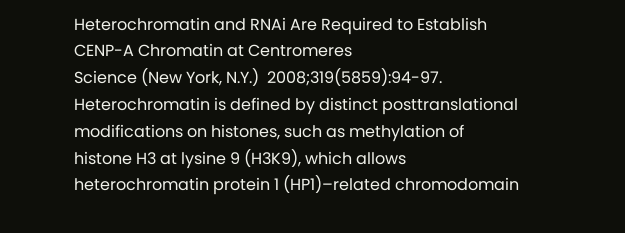Heterochromatin and RNAi Are Required to Establish CENP-A Chromatin at Centromeres
Science (New York, N.Y.)  2008;319(5859):94-97.
Heterochromatin is defined by distinct posttranslational modifications on histones, such as methylation of histone H3 at lysine 9 (H3K9), which allows heterochromatin protein 1 (HP1)–related chromodomain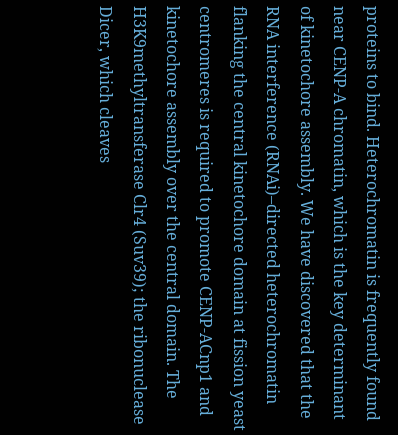proteins to bind. Heterochromatin is frequently found near CENP-A chromatin, which is the key determinant of kinetochore assembly. We have discovered that the RNA interference (RNAi)–directed heterochromatin flanking the central kinetochore domain at fission yeast centromeres is required to promote CENP-ACnp1 and kinetochore assembly over the central domain. The H3K9methyltransferase Clr4 (Suv39); the ribonuclease Dicer, which cleaves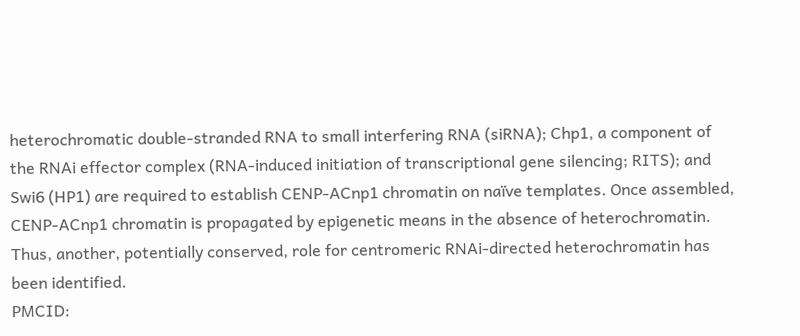heterochromatic double-stranded RNA to small interfering RNA (siRNA); Chp1, a component of the RNAi effector complex (RNA-induced initiation of transcriptional gene silencing; RITS); and Swi6 (HP1) are required to establish CENP-ACnp1 chromatin on naïve templates. Once assembled, CENP-ACnp1 chromatin is propagated by epigenetic means in the absence of heterochromatin. Thus, another, potentially conserved, role for centromeric RNAi-directed heterochromatin has been identified.
PMCID: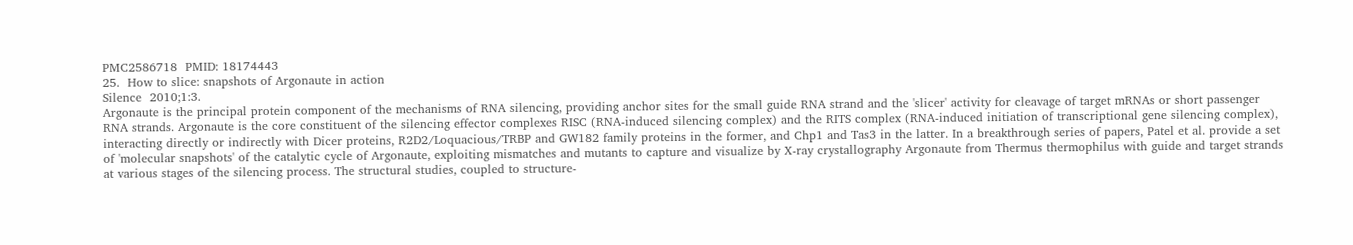PMC2586718  PMID: 18174443
25.  How to slice: snapshots of Argonaute in action
Silence  2010;1:3.
Argonaute is the principal protein component of the mechanisms of RNA silencing, providing anchor sites for the small guide RNA strand and the 'slicer' activity for cleavage of target mRNAs or short passenger RNA strands. Argonaute is the core constituent of the silencing effector complexes RISC (RNA-induced silencing complex) and the RITS complex (RNA-induced initiation of transcriptional gene silencing complex), interacting directly or indirectly with Dicer proteins, R2D2/Loquacious/TRBP and GW182 family proteins in the former, and Chp1 and Tas3 in the latter. In a breakthrough series of papers, Patel et al. provide a set of 'molecular snapshots' of the catalytic cycle of Argonaute, exploiting mismatches and mutants to capture and visualize by X-ray crystallography Argonaute from Thermus thermophilus with guide and target strands at various stages of the silencing process. The structural studies, coupled to structure-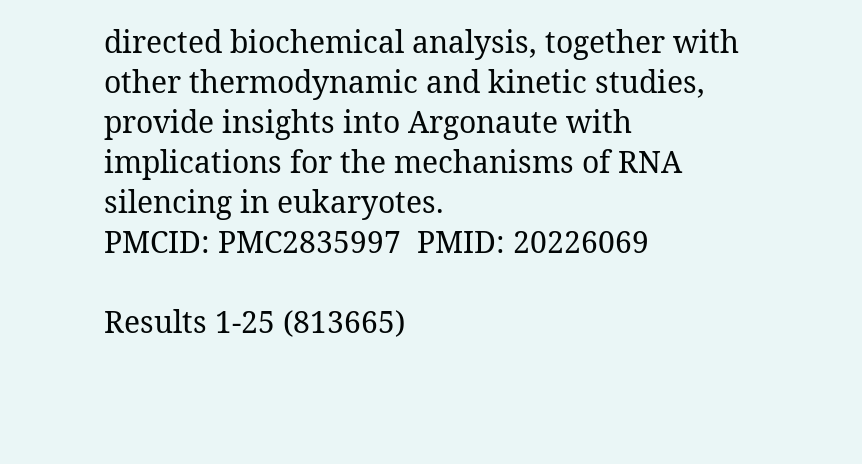directed biochemical analysis, together with other thermodynamic and kinetic studies, provide insights into Argonaute with implications for the mechanisms of RNA silencing in eukaryotes.
PMCID: PMC2835997  PMID: 20226069

Results 1-25 (813665)